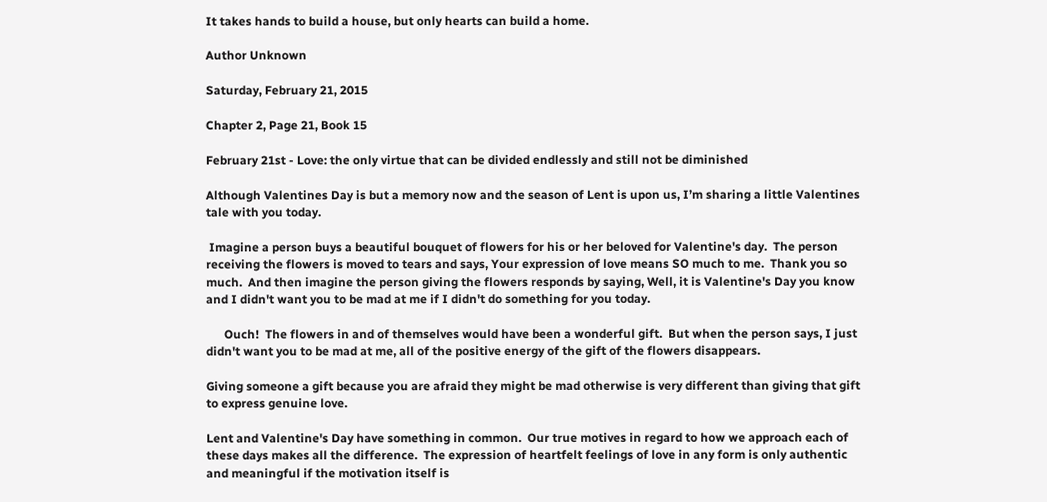It takes hands to build a house, but only hearts can build a home.

Author Unknown

Saturday, February 21, 2015

Chapter 2, Page 21, Book 15

February 21st - Love: the only virtue that can be divided endlessly and still not be diminished

Although Valentines Day is but a memory now and the season of Lent is upon us, I’m sharing a little Valentines tale with you today.

 Imagine a person buys a beautiful bouquet of flowers for his or her beloved for Valentine's day.  The person receiving the flowers is moved to tears and says, Your expression of love means SO much to me.  Thank you so much.  And then imagine the person giving the flowers responds by saying, Well, it is Valentine's Day you know and I didn't want you to be mad at me if I didn't do something for you today.

      Ouch!  The flowers in and of themselves would have been a wonderful gift.  But when the person says, I just didn't want you to be mad at me, all of the positive energy of the gift of the flowers disappears.

Giving someone a gift because you are afraid they might be mad otherwise is very different than giving that gift to express genuine love.

Lent and Valentine's Day have something in common.  Our true motives in regard to how we approach each of these days makes all the difference.  The expression of heartfelt feelings of love in any form is only authentic and meaningful if the motivation itself is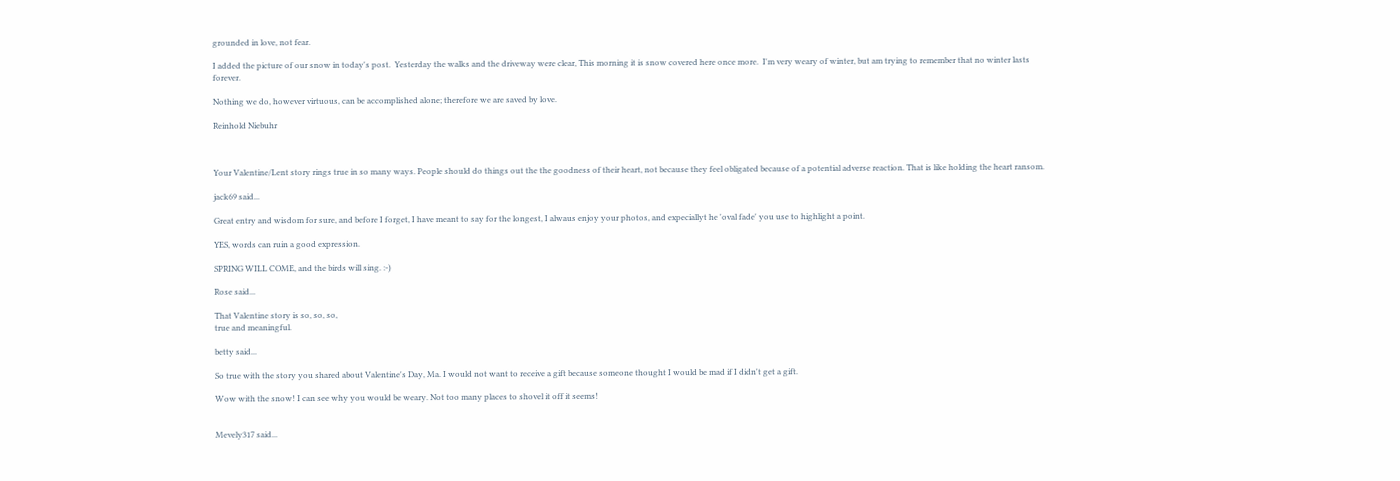grounded in love, not fear.

I added the picture of our snow in today's post.  Yesterday the walks and the driveway were clear, This morning it is snow covered here once more.  I'm very weary of winter, but am trying to remember that no winter lasts forever.

Nothing we do, however virtuous, can be accomplished alone; therefore we are saved by love.

Reinhold Niebuhr



Your Valentine/Lent story rings true in so many ways. People should do things out the the goodness of their heart, not because they feel obligated because of a potential adverse reaction. That is like holding the heart ransom.

jack69 said...

Great entry and wisdom for sure, and before I forget, I have meant to say for the longest, I alwaus enjoy your photos, and expeciallyt he 'oval fade' you use to highlight a point.

YES, words can ruin a good expression.

SPRING WILL COME, and the birds will sing. :-)

Rose said...

That Valentine story is so, so, so,
true and meaningful.

betty said...

So true with the story you shared about Valentine's Day, Ma. I would not want to receive a gift because someone thought I would be mad if I didn't get a gift.

Wow with the snow! I can see why you would be weary. Not too many places to shovel it off it seems!


Mevely317 said...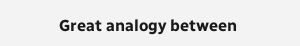Great analogy between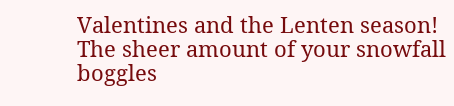Valentines and the Lenten season!
The sheer amount of your snowfall boggles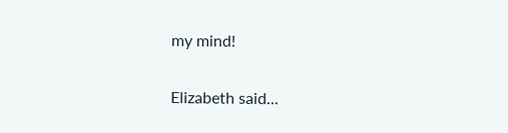my mind!

Elizabeth said...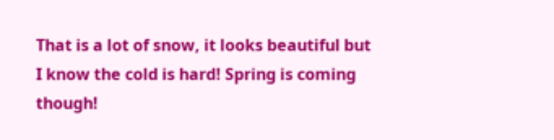That is a lot of snow, it looks beautiful but I know the cold is hard! Spring is coming though!